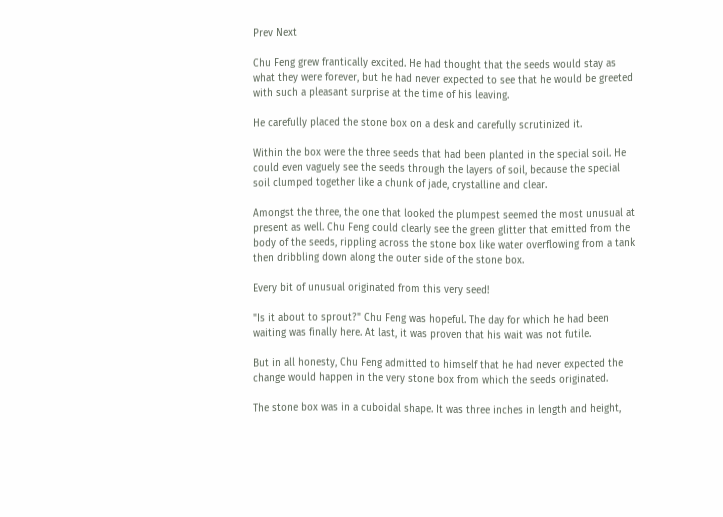Prev Next

Chu Feng grew frantically excited. He had thought that the seeds would stay as what they were forever, but he had never expected to see that he would be greeted with such a pleasant surprise at the time of his leaving.

He carefully placed the stone box on a desk and carefully scrutinized it.

Within the box were the three seeds that had been planted in the special soil. He could even vaguely see the seeds through the layers of soil, because the special soil clumped together like a chunk of jade, crystalline and clear.

Amongst the three, the one that looked the plumpest seemed the most unusual at present as well. Chu Feng could clearly see the green glitter that emitted from the body of the seeds, rippling across the stone box like water overflowing from a tank then dribbling down along the outer side of the stone box.

Every bit of unusual originated from this very seed!

"Is it about to sprout?" Chu Feng was hopeful. The day for which he had been waiting was finally here. At last, it was proven that his wait was not futile.

But in all honesty, Chu Feng admitted to himself that he had never expected the change would happen in the very stone box from which the seeds originated.

The stone box was in a cuboidal shape. It was three inches in length and height,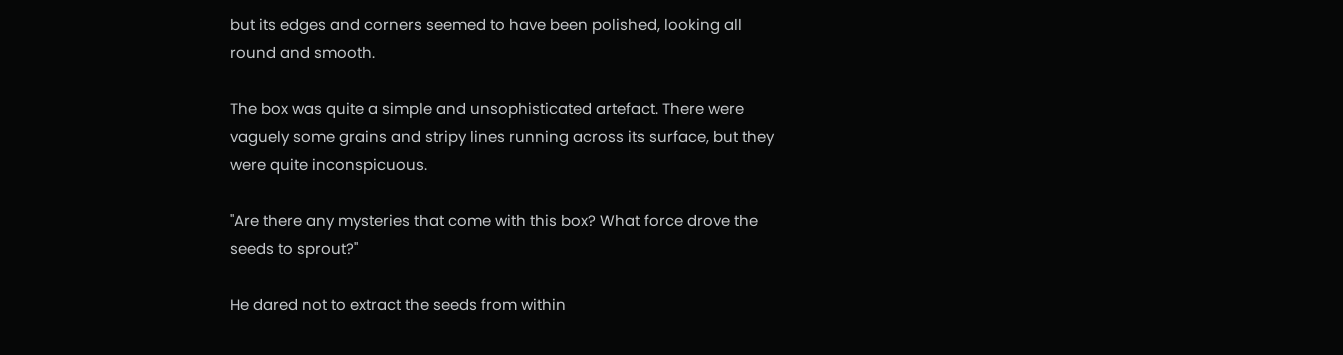but its edges and corners seemed to have been polished, looking all round and smooth.

The box was quite a simple and unsophisticated artefact. There were vaguely some grains and stripy lines running across its surface, but they were quite inconspicuous.

"Are there any mysteries that come with this box? What force drove the seeds to sprout?"

He dared not to extract the seeds from within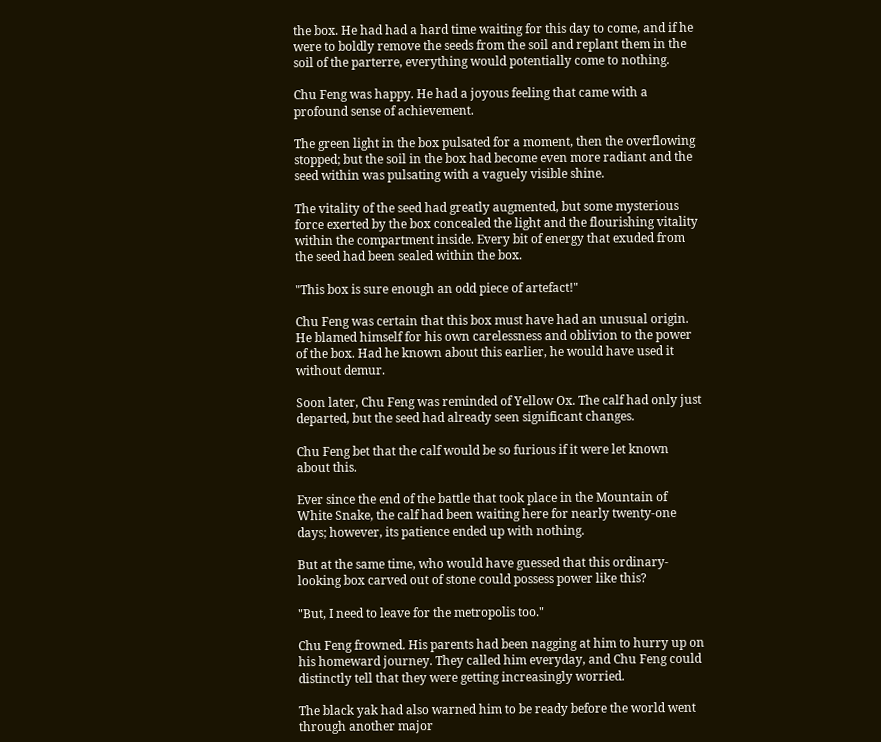the box. He had had a hard time waiting for this day to come, and if he were to boldly remove the seeds from the soil and replant them in the soil of the parterre, everything would potentially come to nothing.

Chu Feng was happy. He had a joyous feeling that came with a profound sense of achievement.

The green light in the box pulsated for a moment, then the overflowing stopped; but the soil in the box had become even more radiant and the seed within was pulsating with a vaguely visible shine.

The vitality of the seed had greatly augmented, but some mysterious force exerted by the box concealed the light and the flourishing vitality within the compartment inside. Every bit of energy that exuded from the seed had been sealed within the box.

"This box is sure enough an odd piece of artefact!"

Chu Feng was certain that this box must have had an unusual origin. He blamed himself for his own carelessness and oblivion to the power of the box. Had he known about this earlier, he would have used it without demur.

Soon later, Chu Feng was reminded of Yellow Ox. The calf had only just departed, but the seed had already seen significant changes.

Chu Feng bet that the calf would be so furious if it were let known about this.

Ever since the end of the battle that took place in the Mountain of White Snake, the calf had been waiting here for nearly twenty-one days; however, its patience ended up with nothing.

But at the same time, who would have guessed that this ordinary-looking box carved out of stone could possess power like this?

"But, I need to leave for the metropolis too."

Chu Feng frowned. His parents had been nagging at him to hurry up on his homeward journey. They called him everyday, and Chu Feng could distinctly tell that they were getting increasingly worried.

The black yak had also warned him to be ready before the world went through another major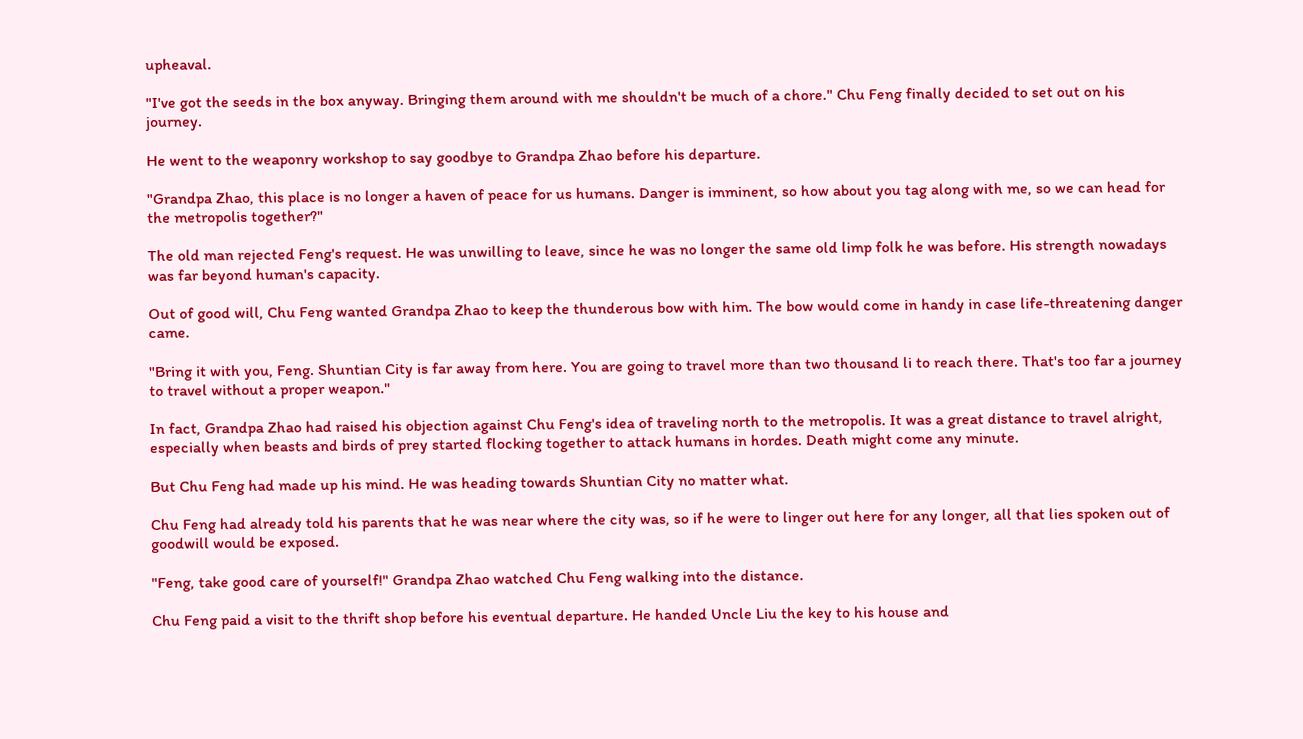upheaval.

"I've got the seeds in the box anyway. Bringing them around with me shouldn't be much of a chore." Chu Feng finally decided to set out on his journey.

He went to the weaponry workshop to say goodbye to Grandpa Zhao before his departure.

"Grandpa Zhao, this place is no longer a haven of peace for us humans. Danger is imminent, so how about you tag along with me, so we can head for the metropolis together?"

The old man rejected Feng's request. He was unwilling to leave, since he was no longer the same old limp folk he was before. His strength nowadays was far beyond human's capacity.

Out of good will, Chu Feng wanted Grandpa Zhao to keep the thunderous bow with him. The bow would come in handy in case life-threatening danger came.

"Bring it with you, Feng. Shuntian City is far away from here. You are going to travel more than two thousand li to reach there. That's too far a journey to travel without a proper weapon."

In fact, Grandpa Zhao had raised his objection against Chu Feng's idea of traveling north to the metropolis. It was a great distance to travel alright, especially when beasts and birds of prey started flocking together to attack humans in hordes. Death might come any minute.

But Chu Feng had made up his mind. He was heading towards Shuntian City no matter what.

Chu Feng had already told his parents that he was near where the city was, so if he were to linger out here for any longer, all that lies spoken out of goodwill would be exposed.

"Feng, take good care of yourself!" Grandpa Zhao watched Chu Feng walking into the distance.

Chu Feng paid a visit to the thrift shop before his eventual departure. He handed Uncle Liu the key to his house and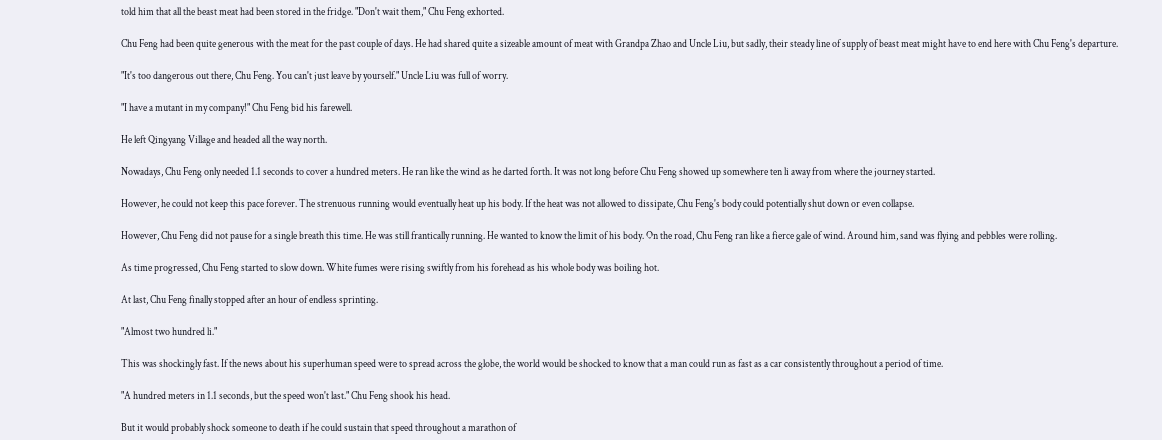told him that all the beast meat had been stored in the fridge. "Don't wait them," Chu Feng exhorted.

Chu Feng had been quite generous with the meat for the past couple of days. He had shared quite a sizeable amount of meat with Grandpa Zhao and Uncle Liu, but sadly, their steady line of supply of beast meat might have to end here with Chu Feng's departure.

"It's too dangerous out there, Chu Feng. You can't just leave by yourself." Uncle Liu was full of worry.

"I have a mutant in my company!" Chu Feng bid his farewell.

He left Qingyang Village and headed all the way north.

Nowadays, Chu Feng only needed 1.1 seconds to cover a hundred meters. He ran like the wind as he darted forth. It was not long before Chu Feng showed up somewhere ten li away from where the journey started.

However, he could not keep this pace forever. The strenuous running would eventually heat up his body. If the heat was not allowed to dissipate, Chu Feng's body could potentially shut down or even collapse.

However, Chu Feng did not pause for a single breath this time. He was still frantically running. He wanted to know the limit of his body. On the road, Chu Feng ran like a fierce gale of wind. Around him, sand was flying and pebbles were rolling.

As time progressed, Chu Feng started to slow down. White fumes were rising swiftly from his forehead as his whole body was boiling hot.

At last, Chu Feng finally stopped after an hour of endless sprinting.

"Almost two hundred li."

This was shockingly fast. If the news about his superhuman speed were to spread across the globe, the world would be shocked to know that a man could run as fast as a car consistently throughout a period of time.

"A hundred meters in 1.1 seconds, but the speed won't last." Chu Feng shook his head.

But it would probably shock someone to death if he could sustain that speed throughout a marathon of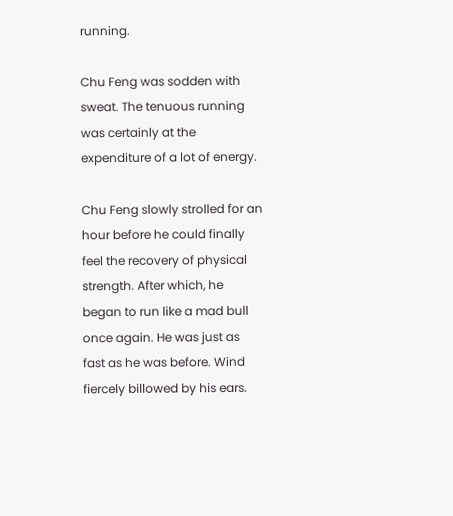running.

Chu Feng was sodden with sweat. The tenuous running was certainly at the expenditure of a lot of energy.

Chu Feng slowly strolled for an hour before he could finally feel the recovery of physical strength. After which, he began to run like a mad bull once again. He was just as fast as he was before. Wind fiercely billowed by his ears.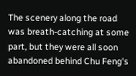The scenery along the road was breath-catching at some part, but they were all soon abandoned behind Chu Feng's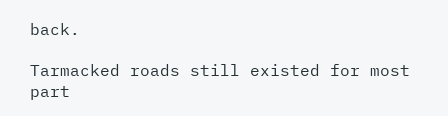back.

Tarmacked roads still existed for most part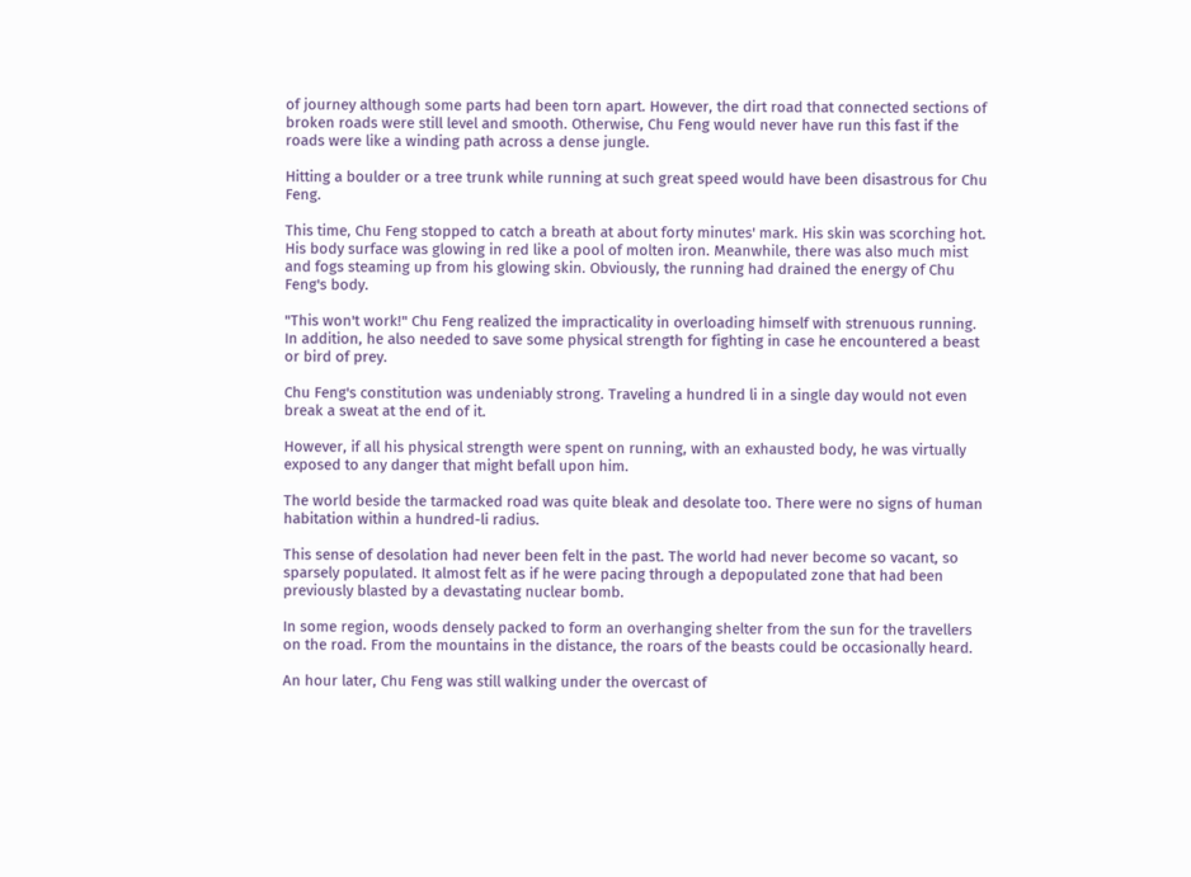of journey although some parts had been torn apart. However, the dirt road that connected sections of broken roads were still level and smooth. Otherwise, Chu Feng would never have run this fast if the roads were like a winding path across a dense jungle.

Hitting a boulder or a tree trunk while running at such great speed would have been disastrous for Chu Feng.

This time, Chu Feng stopped to catch a breath at about forty minutes' mark. His skin was scorching hot. His body surface was glowing in red like a pool of molten iron. Meanwhile, there was also much mist and fogs steaming up from his glowing skin. Obviously, the running had drained the energy of Chu Feng's body.

"This won't work!" Chu Feng realized the impracticality in overloading himself with strenuous running. In addition, he also needed to save some physical strength for fighting in case he encountered a beast or bird of prey.

Chu Feng's constitution was undeniably strong. Traveling a hundred li in a single day would not even break a sweat at the end of it.

However, if all his physical strength were spent on running, with an exhausted body, he was virtually exposed to any danger that might befall upon him.

The world beside the tarmacked road was quite bleak and desolate too. There were no signs of human habitation within a hundred-li radius.

This sense of desolation had never been felt in the past. The world had never become so vacant, so sparsely populated. It almost felt as if he were pacing through a depopulated zone that had been previously blasted by a devastating nuclear bomb.

In some region, woods densely packed to form an overhanging shelter from the sun for the travellers on the road. From the mountains in the distance, the roars of the beasts could be occasionally heard.

An hour later, Chu Feng was still walking under the overcast of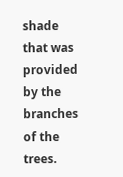shade that was provided by the branches of the trees.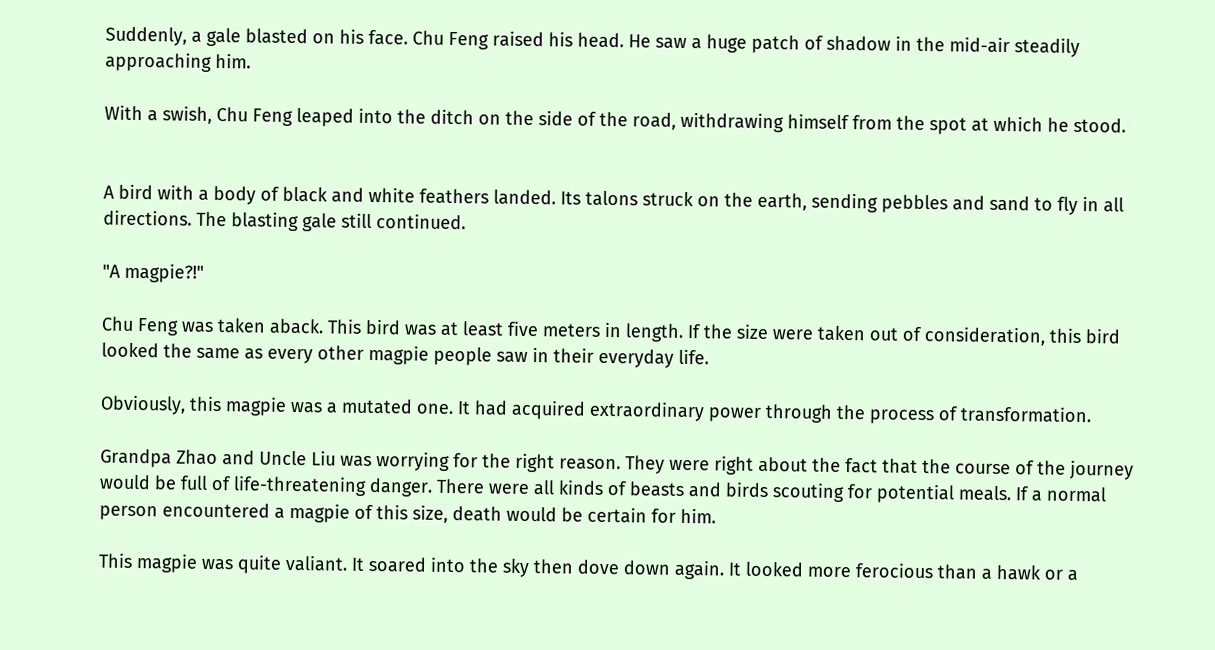Suddenly, a gale blasted on his face. Chu Feng raised his head. He saw a huge patch of shadow in the mid-air steadily approaching him.

With a swish, Chu Feng leaped into the ditch on the side of the road, withdrawing himself from the spot at which he stood.


A bird with a body of black and white feathers landed. Its talons struck on the earth, sending pebbles and sand to fly in all directions. The blasting gale still continued.

"A magpie?!"

Chu Feng was taken aback. This bird was at least five meters in length. If the size were taken out of consideration, this bird looked the same as every other magpie people saw in their everyday life.

Obviously, this magpie was a mutated one. It had acquired extraordinary power through the process of transformation.

Grandpa Zhao and Uncle Liu was worrying for the right reason. They were right about the fact that the course of the journey would be full of life-threatening danger. There were all kinds of beasts and birds scouting for potential meals. If a normal person encountered a magpie of this size, death would be certain for him.

This magpie was quite valiant. It soared into the sky then dove down again. It looked more ferocious than a hawk or a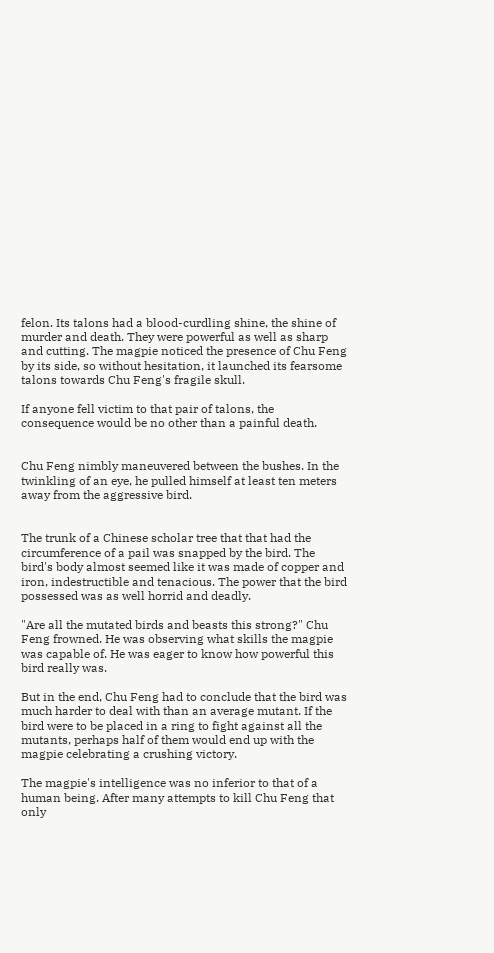felon. Its talons had a blood-curdling shine, the shine of murder and death. They were powerful as well as sharp and cutting. The magpie noticed the presence of Chu Feng by its side, so without hesitation, it launched its fearsome talons towards Chu Feng's fragile skull.

If anyone fell victim to that pair of talons, the consequence would be no other than a painful death.


Chu Feng nimbly maneuvered between the bushes. In the twinkling of an eye, he pulled himself at least ten meters away from the aggressive bird.


The trunk of a Chinese scholar tree that that had the circumference of a pail was snapped by the bird. The bird's body almost seemed like it was made of copper and iron, indestructible and tenacious. The power that the bird possessed was as well horrid and deadly.

"Are all the mutated birds and beasts this strong?" Chu Feng frowned. He was observing what skills the magpie was capable of. He was eager to know how powerful this bird really was.

But in the end, Chu Feng had to conclude that the bird was much harder to deal with than an average mutant. If the bird were to be placed in a ring to fight against all the mutants, perhaps half of them would end up with the magpie celebrating a crushing victory.

The magpie's intelligence was no inferior to that of a human being. After many attempts to kill Chu Feng that only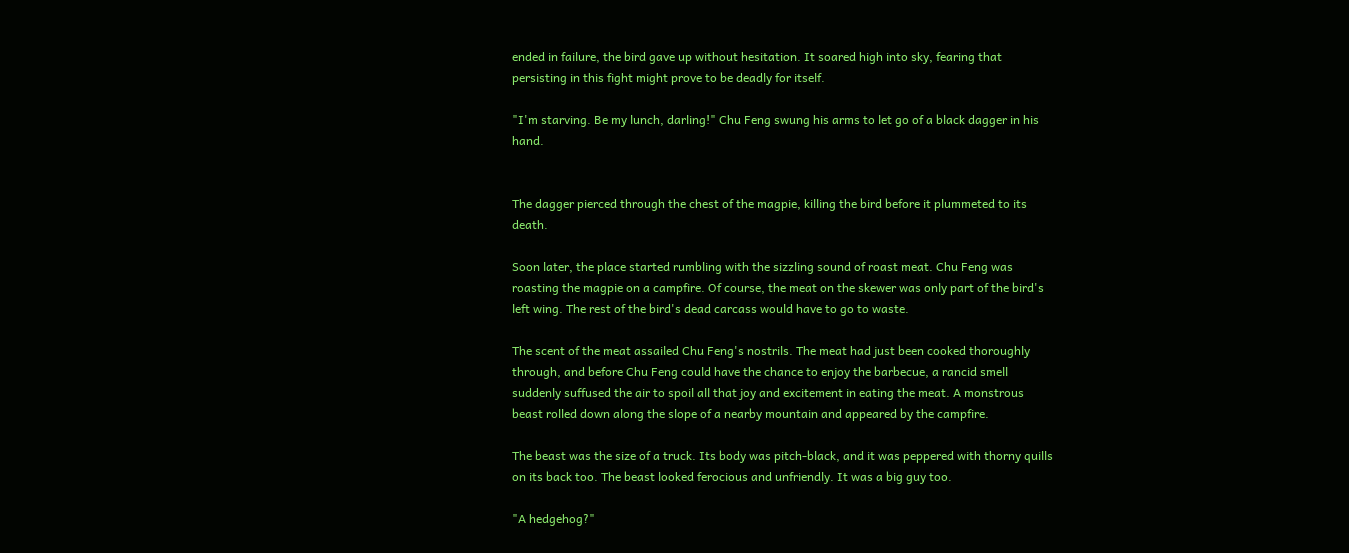ended in failure, the bird gave up without hesitation. It soared high into sky, fearing that persisting in this fight might prove to be deadly for itself.

"I'm starving. Be my lunch, darling!" Chu Feng swung his arms to let go of a black dagger in his hand.


The dagger pierced through the chest of the magpie, killing the bird before it plummeted to its death.

Soon later, the place started rumbling with the sizzling sound of roast meat. Chu Feng was roasting the magpie on a campfire. Of course, the meat on the skewer was only part of the bird's left wing. The rest of the bird's dead carcass would have to go to waste.

The scent of the meat assailed Chu Feng's nostrils. The meat had just been cooked thoroughly through, and before Chu Feng could have the chance to enjoy the barbecue, a rancid smell suddenly suffused the air to spoil all that joy and excitement in eating the meat. A monstrous beast rolled down along the slope of a nearby mountain and appeared by the campfire.

The beast was the size of a truck. Its body was pitch-black, and it was peppered with thorny quills on its back too. The beast looked ferocious and unfriendly. It was a big guy too.

"A hedgehog?"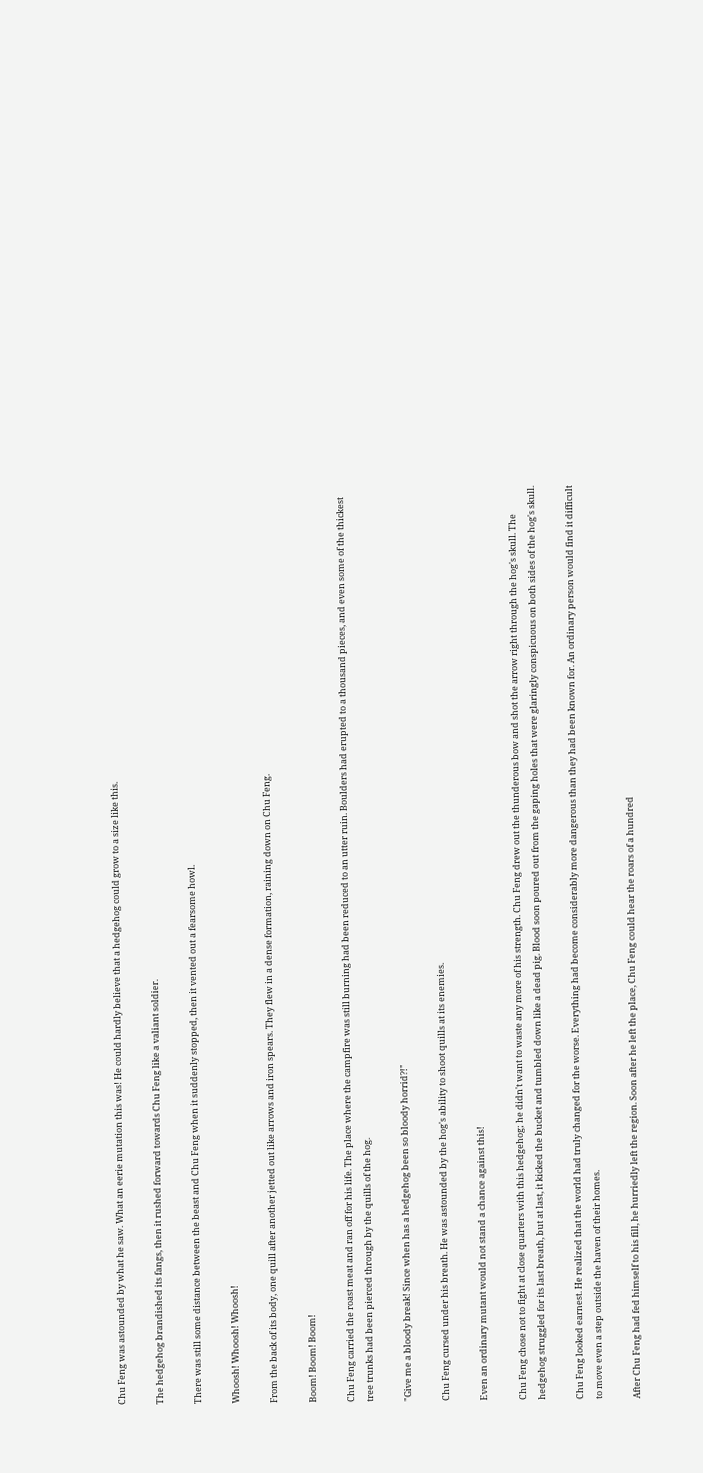Chu Feng was astounded by what he saw. What an eerie mutation this was! He could hardly believe that a hedgehog could grow to a size like this.

The hedgehog brandished its fangs, then it rushed forward towards Chu Feng like a valiant soldier.

There was still some distance between the beast and Chu Feng when it suddenly stopped, then it vented out a fearsome howl.

Whoosh! Whoosh! Whoosh!

From the back of its body, one quill after another jetted out like arrows and iron spears. They flew in a dense formation, raining down on Chu Feng.

Boom! Boom! Boom!

Chu Feng carried the roast meat and ran off for his life. The place where the campfire was still burning had been reduced to an utter ruin. Boulders had erupted to a thousand pieces, and even some of the thickest tree trunks had been pierced through by the quills of the hog.

"Give me a bloody break! Since when has a hedgehog been so bloody horrid?!"

Chu Feng cursed under his breath. He was astounded by the hog's ability to shoot quills at its enemies.

Even an ordinary mutant would not stand a chance against this!

Chu Feng chose not to fight at close quarters with this hedgehog; he didn't want to waste any more of his strength. Chu Feng drew out the thunderous bow and shot the arrow right through the hog's skull. The hedgehog struggled for its last breath, but at last, it kicked the bucket and tumbled down like a dead pig. Blood soon poured out from the gaping holes that were glaringly conspicuous on both sides of the hog's skull.

Chu Feng looked earnest. He realized that the world had truly changed for the worse. Everything had become considerably more dangerous than they had been known for. An ordinary person would find it difficult to move even a step outside the haven of their homes.

After Chu Feng had fed himself to his fill, he hurriedly left the region. Soon after he left the place, Chu Feng could hear the roars of a hundred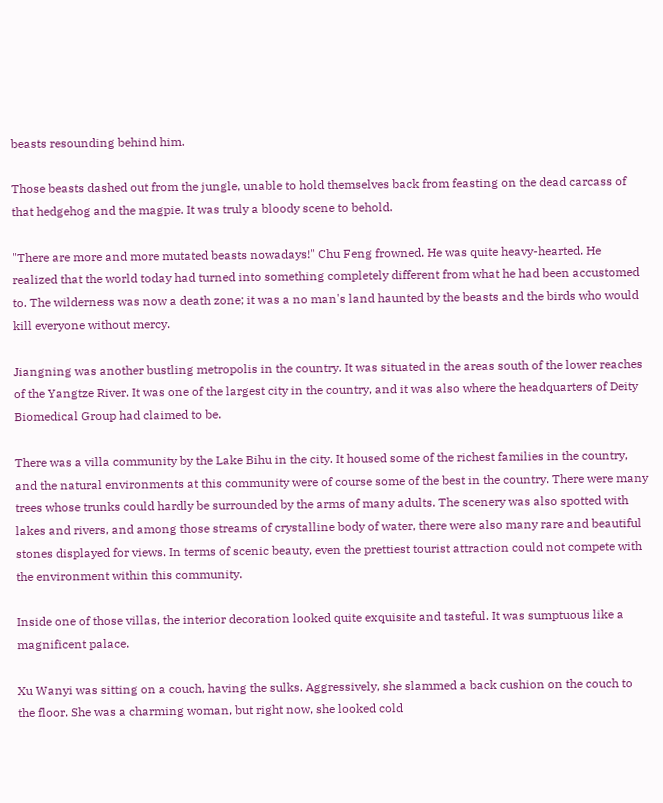beasts resounding behind him.

Those beasts dashed out from the jungle, unable to hold themselves back from feasting on the dead carcass of that hedgehog and the magpie. It was truly a bloody scene to behold.

"There are more and more mutated beasts nowadays!" Chu Feng frowned. He was quite heavy-hearted. He realized that the world today had turned into something completely different from what he had been accustomed to. The wilderness was now a death zone; it was a no man's land haunted by the beasts and the birds who would kill everyone without mercy.

Jiangning was another bustling metropolis in the country. It was situated in the areas south of the lower reaches of the Yangtze River. It was one of the largest city in the country, and it was also where the headquarters of Deity Biomedical Group had claimed to be.

There was a villa community by the Lake Bihu in the city. It housed some of the richest families in the country, and the natural environments at this community were of course some of the best in the country. There were many trees whose trunks could hardly be surrounded by the arms of many adults. The scenery was also spotted with lakes and rivers, and among those streams of crystalline body of water, there were also many rare and beautiful stones displayed for views. In terms of scenic beauty, even the prettiest tourist attraction could not compete with the environment within this community.

Inside one of those villas, the interior decoration looked quite exquisite and tasteful. It was sumptuous like a magnificent palace.

Xu Wanyi was sitting on a couch, having the sulks. Aggressively, she slammed a back cushion on the couch to the floor. She was a charming woman, but right now, she looked cold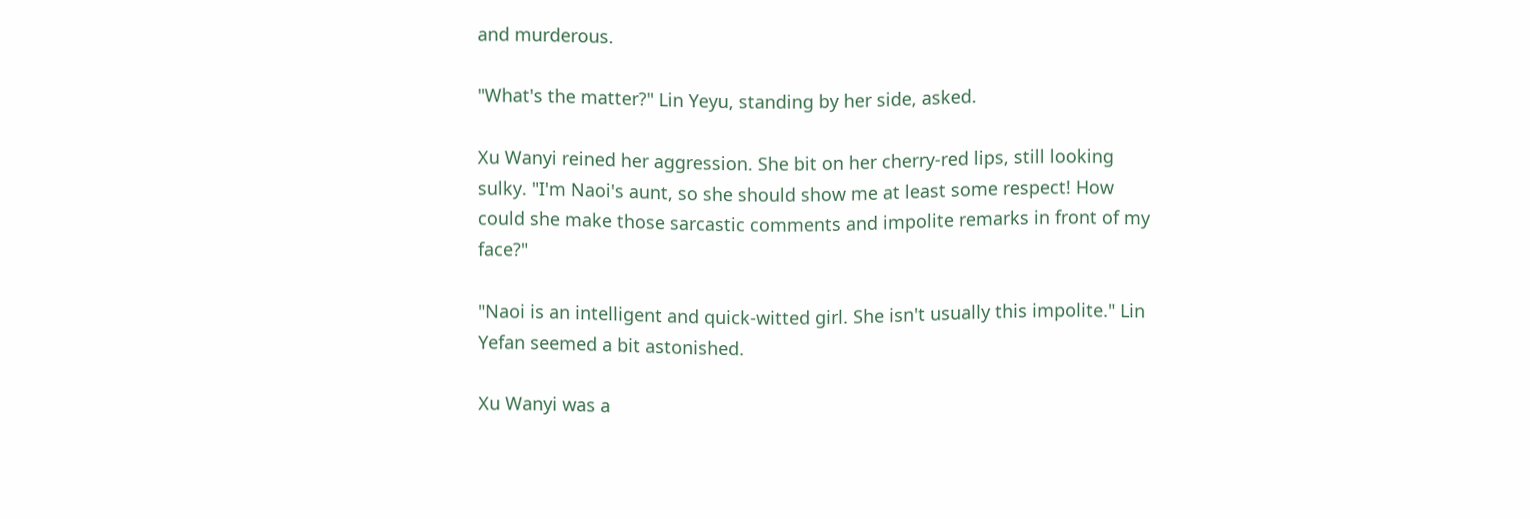and murderous.

"What's the matter?" Lin Yeyu, standing by her side, asked.

Xu Wanyi reined her aggression. She bit on her cherry-red lips, still looking sulky. "I'm Naoi's aunt, so she should show me at least some respect! How could she make those sarcastic comments and impolite remarks in front of my face?"

"Naoi is an intelligent and quick-witted girl. She isn't usually this impolite." Lin Yefan seemed a bit astonished.

Xu Wanyi was a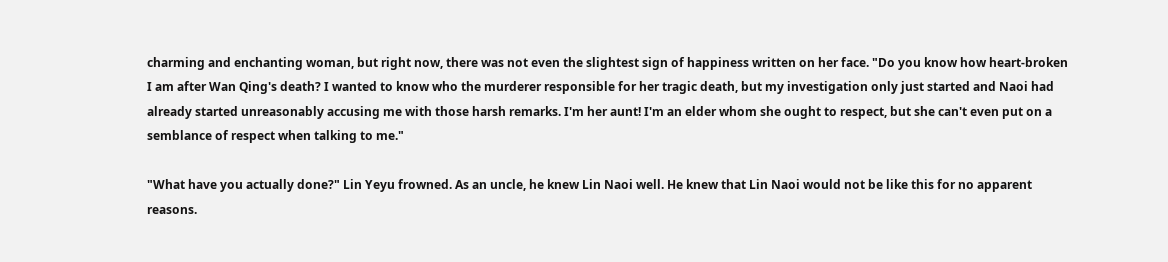charming and enchanting woman, but right now, there was not even the slightest sign of happiness written on her face. "Do you know how heart-broken I am after Wan Qing's death? I wanted to know who the murderer responsible for her tragic death, but my investigation only just started and Naoi had already started unreasonably accusing me with those harsh remarks. I'm her aunt! I'm an elder whom she ought to respect, but she can't even put on a semblance of respect when talking to me."

"What have you actually done?" Lin Yeyu frowned. As an uncle, he knew Lin Naoi well. He knew that Lin Naoi would not be like this for no apparent reasons.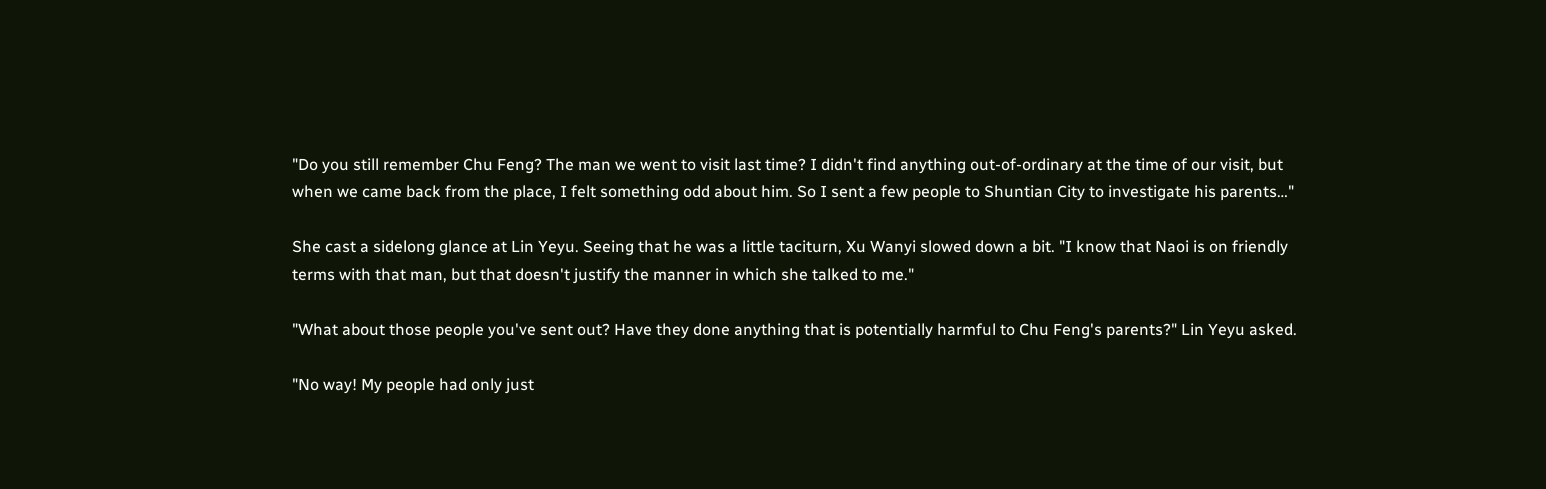"Do you still remember Chu Feng? The man we went to visit last time? I didn't find anything out-of-ordinary at the time of our visit, but when we came back from the place, I felt something odd about him. So I sent a few people to Shuntian City to investigate his parents…"

She cast a sidelong glance at Lin Yeyu. Seeing that he was a little taciturn, Xu Wanyi slowed down a bit. "I know that Naoi is on friendly terms with that man, but that doesn't justify the manner in which she talked to me."

"What about those people you've sent out? Have they done anything that is potentially harmful to Chu Feng's parents?" Lin Yeyu asked.

"No way! My people had only just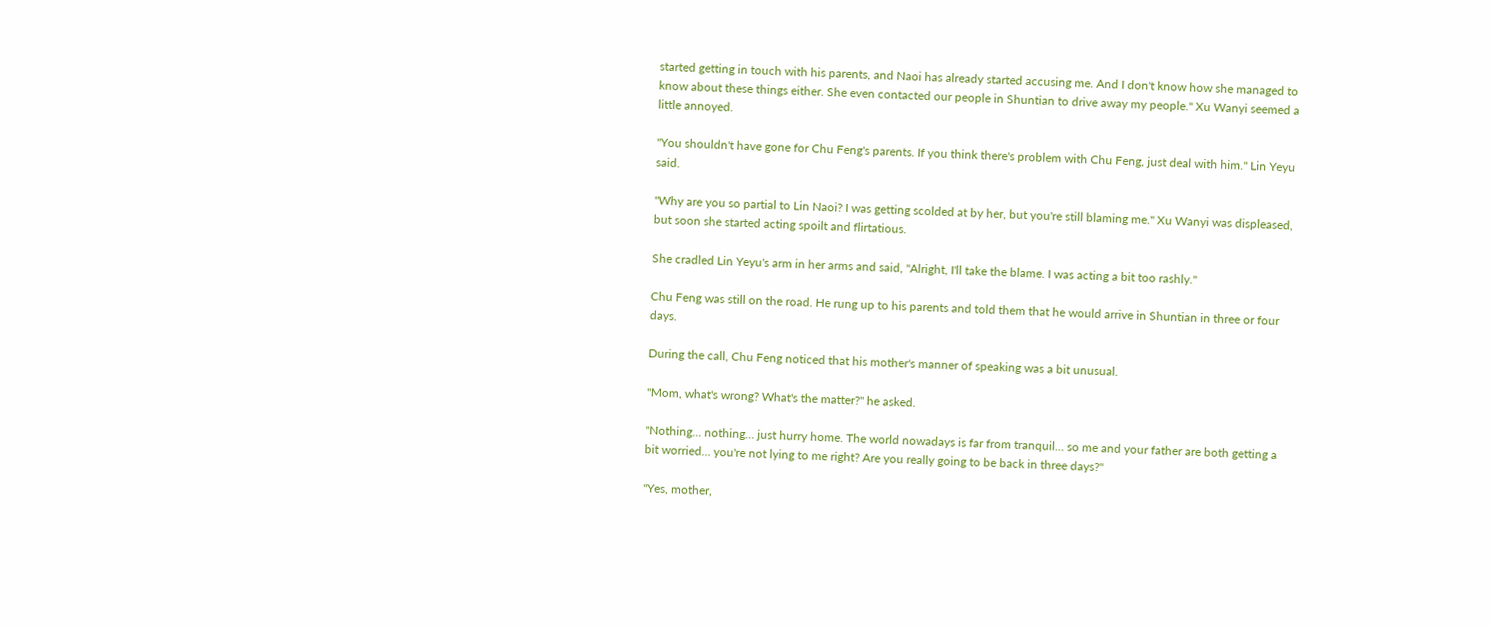started getting in touch with his parents, and Naoi has already started accusing me. And I don't know how she managed to know about these things either. She even contacted our people in Shuntian to drive away my people." Xu Wanyi seemed a little annoyed.

"You shouldn't have gone for Chu Feng's parents. If you think there's problem with Chu Feng, just deal with him." Lin Yeyu said.

"Why are you so partial to Lin Naoi? I was getting scolded at by her, but you're still blaming me." Xu Wanyi was displeased, but soon she started acting spoilt and flirtatious.

She cradled Lin Yeyu's arm in her arms and said, "Alright, I'll take the blame. I was acting a bit too rashly."

Chu Feng was still on the road. He rung up to his parents and told them that he would arrive in Shuntian in three or four days.

During the call, Chu Feng noticed that his mother's manner of speaking was a bit unusual.

"Mom, what's wrong? What's the matter?" he asked.

"Nothing… nothing… just hurry home. The world nowadays is far from tranquil… so me and your father are both getting a bit worried… you're not lying to me right? Are you really going to be back in three days?"

"Yes, mother,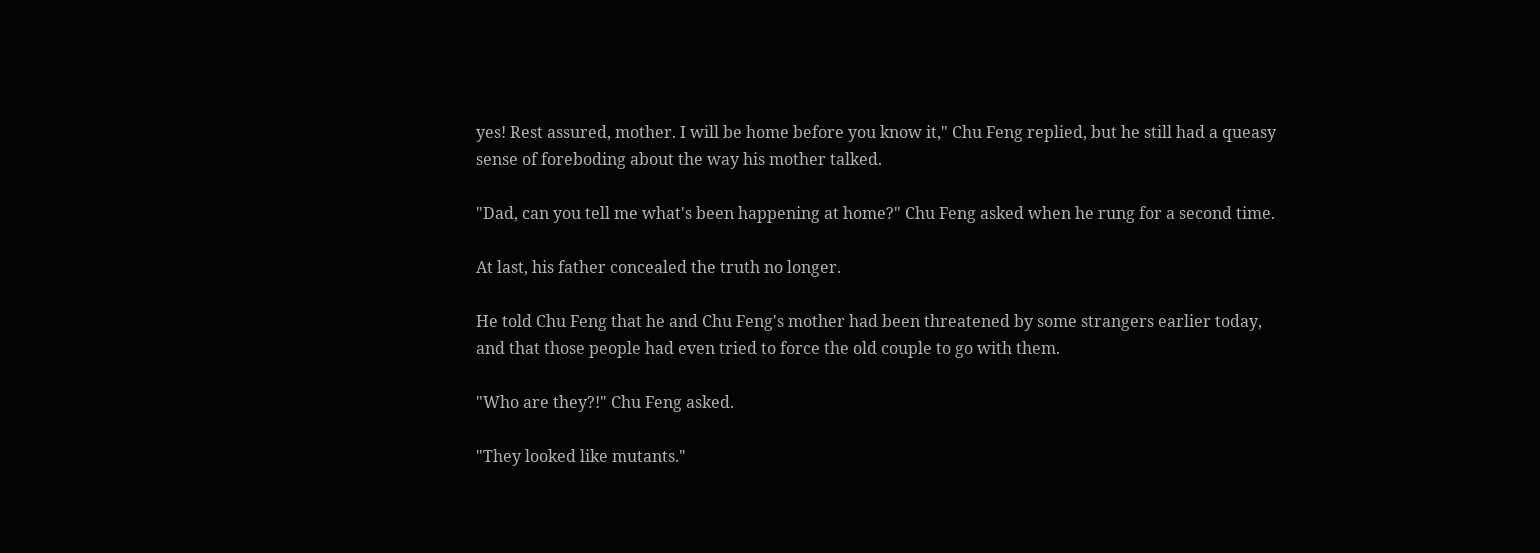yes! Rest assured, mother. I will be home before you know it," Chu Feng replied, but he still had a queasy sense of foreboding about the way his mother talked.

"Dad, can you tell me what's been happening at home?" Chu Feng asked when he rung for a second time.

At last, his father concealed the truth no longer.

He told Chu Feng that he and Chu Feng's mother had been threatened by some strangers earlier today, and that those people had even tried to force the old couple to go with them.

"Who are they?!" Chu Feng asked.

"They looked like mutants."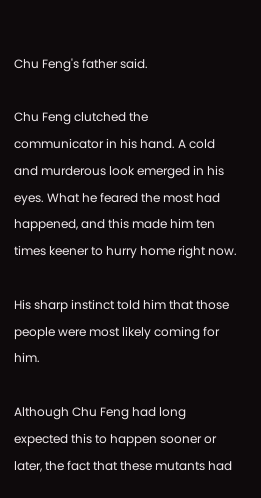Chu Feng's father said.

Chu Feng clutched the communicator in his hand. A cold and murderous look emerged in his eyes. What he feared the most had happened, and this made him ten times keener to hurry home right now.

His sharp instinct told him that those people were most likely coming for him.

Although Chu Feng had long expected this to happen sooner or later, the fact that these mutants had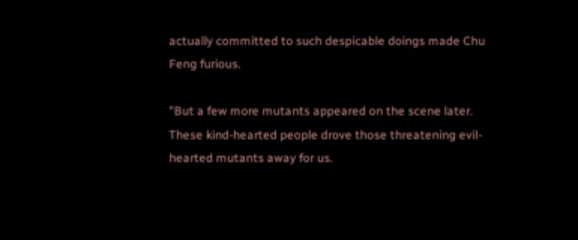actually committed to such despicable doings made Chu Feng furious.

"But a few more mutants appeared on the scene later. These kind-hearted people drove those threatening evil-hearted mutants away for us.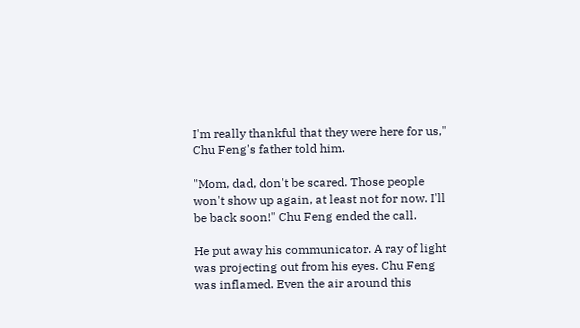I'm really thankful that they were here for us," Chu Feng's father told him.

"Mom, dad, don't be scared. Those people won't show up again, at least not for now. I'll be back soon!" Chu Feng ended the call.

He put away his communicator. A ray of light was projecting out from his eyes. Chu Feng was inflamed. Even the air around this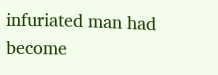infuriated man had become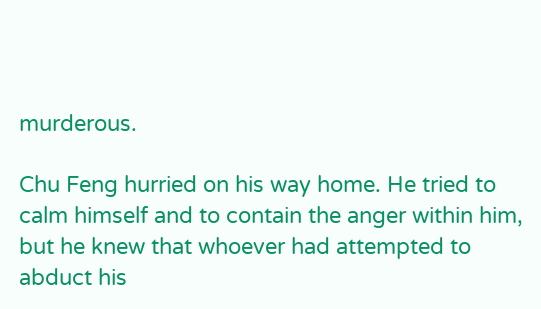murderous.

Chu Feng hurried on his way home. He tried to calm himself and to contain the anger within him, but he knew that whoever had attempted to abduct his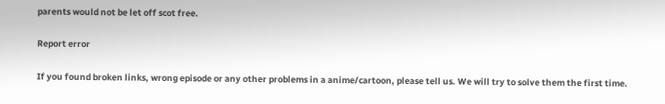parents would not be let off scot free.

Report error

If you found broken links, wrong episode or any other problems in a anime/cartoon, please tell us. We will try to solve them the first time.